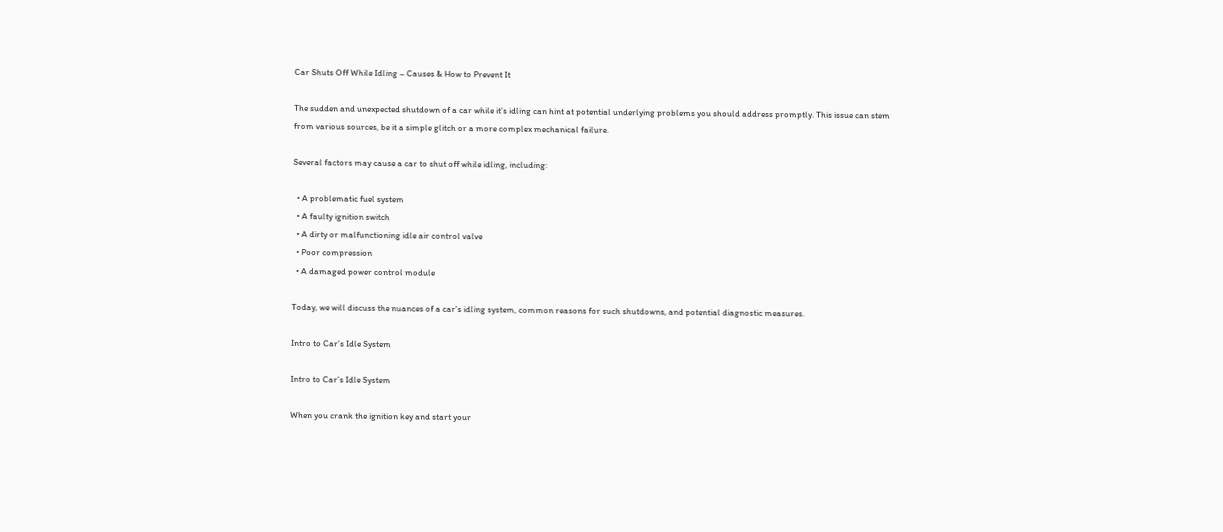Car Shuts Off While Idling – Causes & How to Prevent It

The sudden and unexpected shutdown of a car while it’s idling can hint at potential underlying problems you should address promptly. This issue can stem from various sources, be it a simple glitch or a more complex mechanical failure.

Several factors may cause a car to shut off while idling, including:

  • A problematic fuel system
  • A faulty ignition switch
  • A dirty or malfunctioning idle air control valve
  • Poor compression
  • A damaged power control module

Today, we will discuss the nuances of a car’s idling system, common reasons for such shutdowns, and potential diagnostic measures.

Intro to Car’s Idle System

Intro to Car’s Idle System

When you crank the ignition key and start your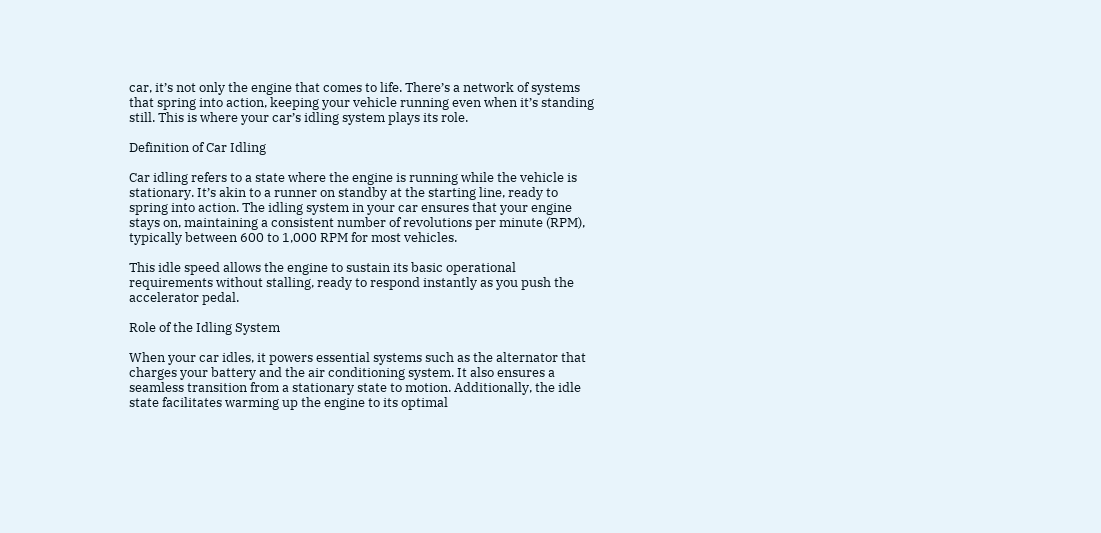car, it’s not only the engine that comes to life. There’s a network of systems that spring into action, keeping your vehicle running even when it’s standing still. This is where your car’s idling system plays its role.

Definition of Car Idling

Car idling refers to a state where the engine is running while the vehicle is stationary. It’s akin to a runner on standby at the starting line, ready to spring into action. The idling system in your car ensures that your engine stays on, maintaining a consistent number of revolutions per minute (RPM), typically between 600 to 1,000 RPM for most vehicles.

This idle speed allows the engine to sustain its basic operational requirements without stalling, ready to respond instantly as you push the accelerator pedal.

Role of the Idling System

When your car idles, it powers essential systems such as the alternator that charges your battery and the air conditioning system. It also ensures a seamless transition from a stationary state to motion. Additionally, the idle state facilitates warming up the engine to its optimal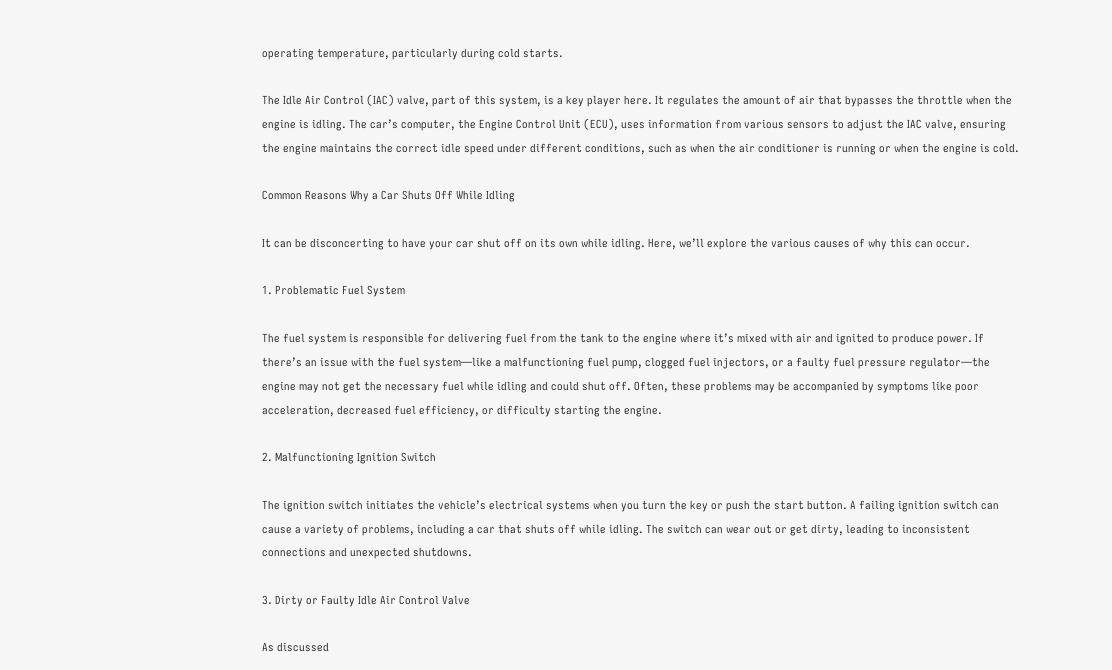operating temperature, particularly during cold starts.

The Idle Air Control (IAC) valve, part of this system, is a key player here. It regulates the amount of air that bypasses the throttle when the engine is idling. The car’s computer, the Engine Control Unit (ECU), uses information from various sensors to adjust the IAC valve, ensuring the engine maintains the correct idle speed under different conditions, such as when the air conditioner is running or when the engine is cold.

Common Reasons Why a Car Shuts Off While Idling

It can be disconcerting to have your car shut off on its own while idling. Here, we’ll explore the various causes of why this can occur.

1. Problematic Fuel System

The fuel system is responsible for delivering fuel from the tank to the engine where it’s mixed with air and ignited to produce power. If there’s an issue with the fuel system—like a malfunctioning fuel pump, clogged fuel injectors, or a faulty fuel pressure regulator—the engine may not get the necessary fuel while idling and could shut off. Often, these problems may be accompanied by symptoms like poor acceleration, decreased fuel efficiency, or difficulty starting the engine.

2. Malfunctioning Ignition Switch

The ignition switch initiates the vehicle’s electrical systems when you turn the key or push the start button. A failing ignition switch can cause a variety of problems, including a car that shuts off while idling. The switch can wear out or get dirty, leading to inconsistent connections and unexpected shutdowns.

3. Dirty or Faulty Idle Air Control Valve

As discussed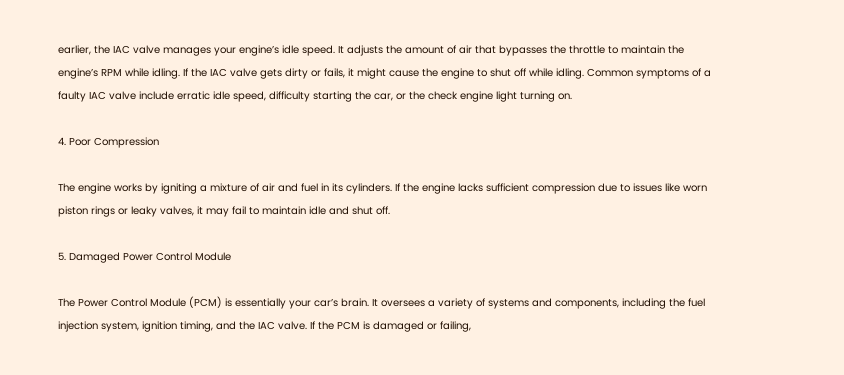earlier, the IAC valve manages your engine’s idle speed. It adjusts the amount of air that bypasses the throttle to maintain the engine’s RPM while idling. If the IAC valve gets dirty or fails, it might cause the engine to shut off while idling. Common symptoms of a faulty IAC valve include erratic idle speed, difficulty starting the car, or the check engine light turning on.

4. Poor Compression

The engine works by igniting a mixture of air and fuel in its cylinders. If the engine lacks sufficient compression due to issues like worn piston rings or leaky valves, it may fail to maintain idle and shut off.

5. Damaged Power Control Module

The Power Control Module (PCM) is essentially your car’s brain. It oversees a variety of systems and components, including the fuel injection system, ignition timing, and the IAC valve. If the PCM is damaged or failing,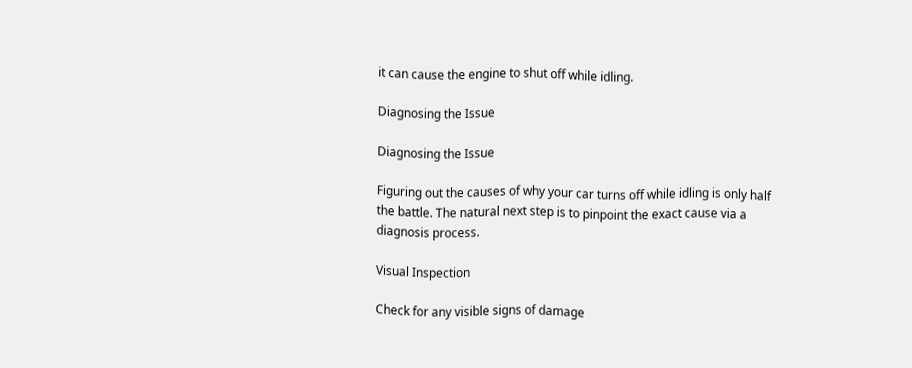it can cause the engine to shut off while idling.

Diagnosing the Issue

Diagnosing the Issue

Figuring out the causes of why your car turns off while idling is only half the battle. The natural next step is to pinpoint the exact cause via a diagnosis process.

Visual Inspection

Check for any visible signs of damage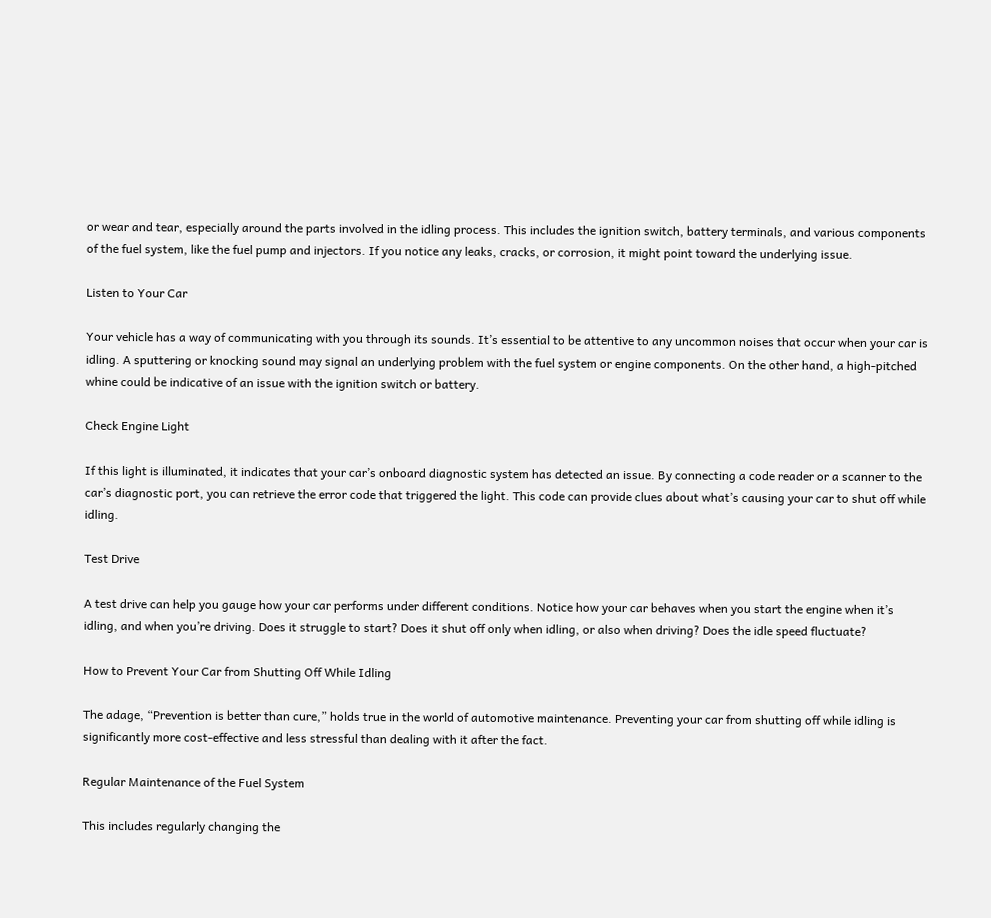or wear and tear, especially around the parts involved in the idling process. This includes the ignition switch, battery terminals, and various components of the fuel system, like the fuel pump and injectors. If you notice any leaks, cracks, or corrosion, it might point toward the underlying issue.

Listen to Your Car

Your vehicle has a way of communicating with you through its sounds. It’s essential to be attentive to any uncommon noises that occur when your car is idling. A sputtering or knocking sound may signal an underlying problem with the fuel system or engine components. On the other hand, a high-pitched whine could be indicative of an issue with the ignition switch or battery.

Check Engine Light

If this light is illuminated, it indicates that your car’s onboard diagnostic system has detected an issue. By connecting a code reader or a scanner to the car’s diagnostic port, you can retrieve the error code that triggered the light. This code can provide clues about what’s causing your car to shut off while idling.

Test Drive

A test drive can help you gauge how your car performs under different conditions. Notice how your car behaves when you start the engine when it’s idling, and when you’re driving. Does it struggle to start? Does it shut off only when idling, or also when driving? Does the idle speed fluctuate?

How to Prevent Your Car from Shutting Off While Idling

The adage, “Prevention is better than cure,” holds true in the world of automotive maintenance. Preventing your car from shutting off while idling is significantly more cost-effective and less stressful than dealing with it after the fact.

Regular Maintenance of the Fuel System

This includes regularly changing the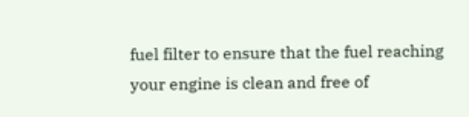fuel filter to ensure that the fuel reaching your engine is clean and free of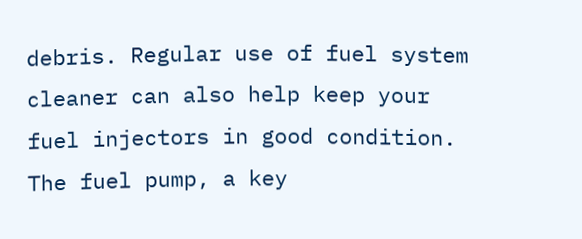debris. Regular use of fuel system cleaner can also help keep your fuel injectors in good condition. The fuel pump, a key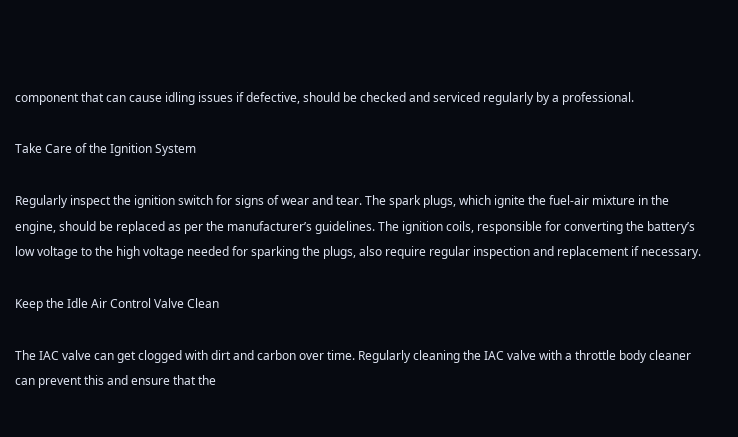component that can cause idling issues if defective, should be checked and serviced regularly by a professional.

Take Care of the Ignition System

Regularly inspect the ignition switch for signs of wear and tear. The spark plugs, which ignite the fuel-air mixture in the engine, should be replaced as per the manufacturer’s guidelines. The ignition coils, responsible for converting the battery’s low voltage to the high voltage needed for sparking the plugs, also require regular inspection and replacement if necessary.

Keep the Idle Air Control Valve Clean

The IAC valve can get clogged with dirt and carbon over time. Regularly cleaning the IAC valve with a throttle body cleaner can prevent this and ensure that the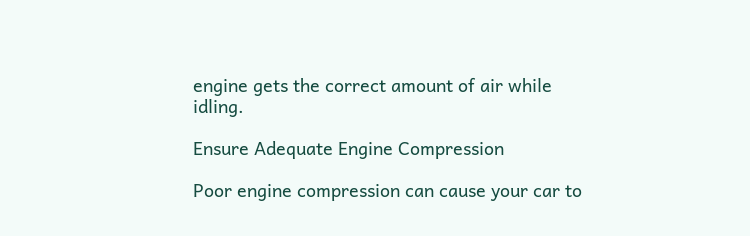engine gets the correct amount of air while idling.

Ensure Adequate Engine Compression

Poor engine compression can cause your car to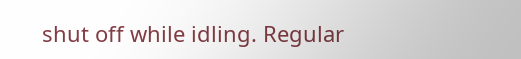shut off while idling. Regular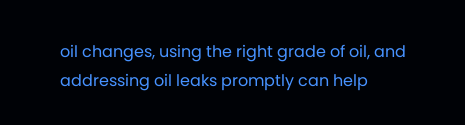oil changes, using the right grade of oil, and addressing oil leaks promptly can help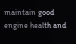maintain good engine health and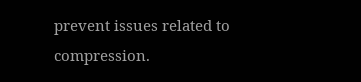prevent issues related to compression.